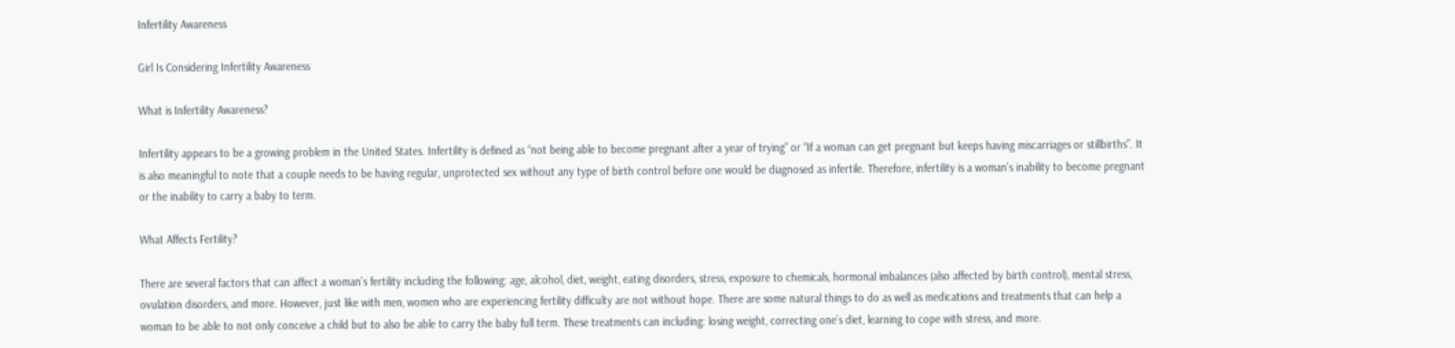Infertility Awareness

Girl Is Considering Infertility Awareness

What is Infertility Awareness?

Infertility appears to be a growing problem in the United States. Infertility is defined as “not being able to become pregnant after a year of trying” or “If a woman can get pregnant but keeps having miscarriages or stillbirths”. It is also meaningful to note that a couple needs to be having regular, unprotected sex without any type of birth control before one would be diagnosed as infertile. Therefore, infertility is a woman’s inability to become pregnant or the inability to carry a baby to term.

What Affects Fertility?

There are several factors that can affect a woman’s fertility including the following: age, alcohol, diet, weight, eating disorders, stress, exposure to chemicals, hormonal imbalances (also affected by birth control), mental stress, ovulation disorders, and more. However, just like with men, women who are experiencing fertility difficulty are not without hope. There are some natural things to do as well as medications and treatments that can help a woman to be able to not only conceive a child but to also be able to carry the baby full term. These treatments can including: losing weight, correcting one’s diet, learning to cope with stress, and more.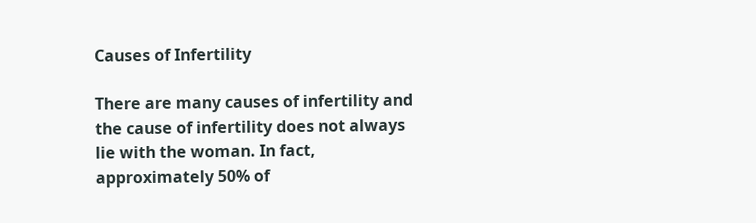Causes of Infertility

There are many causes of infertility and the cause of infertility does not always lie with the woman. In fact, approximately 50% of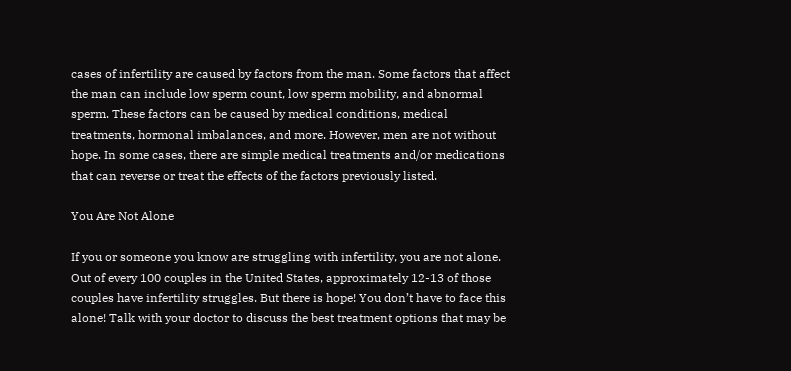cases of infertility are caused by factors from the man. Some factors that affect the man can include low sperm count, low sperm mobility, and abnormal sperm. These factors can be caused by medical conditions, medical treatments, hormonal imbalances, and more. However, men are not without hope. In some cases, there are simple medical treatments and/or medications that can reverse or treat the effects of the factors previously listed.

You Are Not Alone

If you or someone you know are struggling with infertility, you are not alone. Out of every 100 couples in the United States, approximately 12-13 of those couples have infertility struggles. But there is hope! You don’t have to face this alone! Talk with your doctor to discuss the best treatment options that may be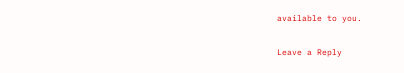available to you.

Leave a Reply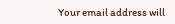Your email address will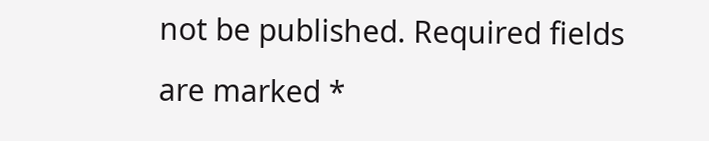not be published. Required fields are marked *